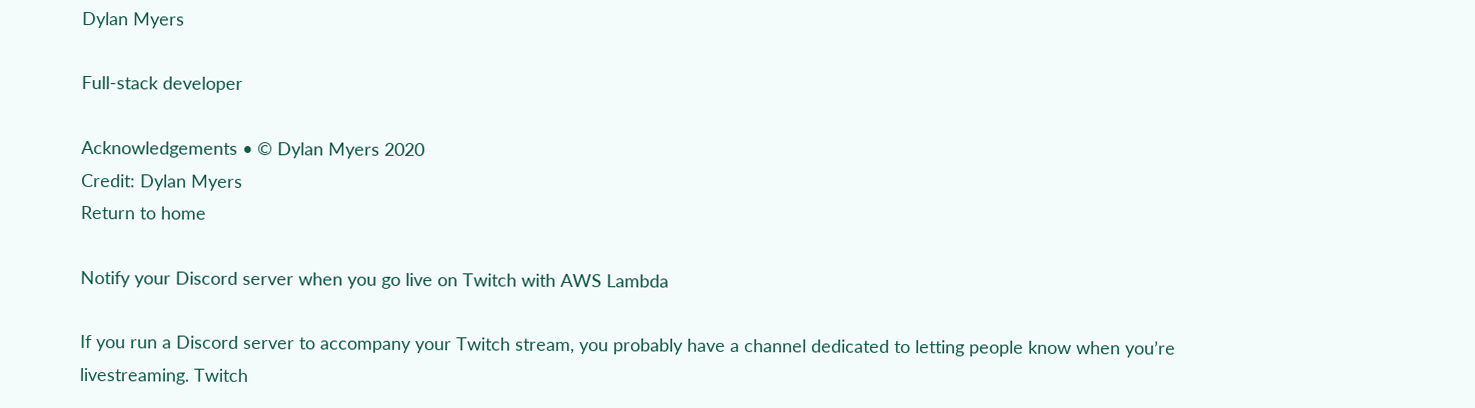Dylan Myers

Full-stack developer

Acknowledgements • © Dylan Myers 2020
Credit: Dylan Myers
Return to home

Notify your Discord server when you go live on Twitch with AWS Lambda

If you run a Discord server to accompany your Twitch stream, you probably have a channel dedicated to letting people know when you’re livestreaming. Twitch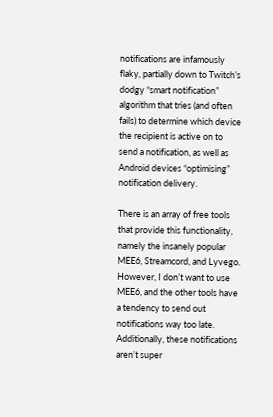notifications are infamously flaky, partially down to Twitch’s dodgy “smart notification” algorithm that tries (and often fails) to determine which device the recipient is active on to send a notification, as well as Android devices “optimising” notification delivery.

There is an array of free tools that provide this functionality, namely the insanely popular MEE6, Streamcord, and Lyvego. However, I don’t want to use MEE6, and the other tools have a tendency to send out notifications way too late. Additionally, these notifications aren’t super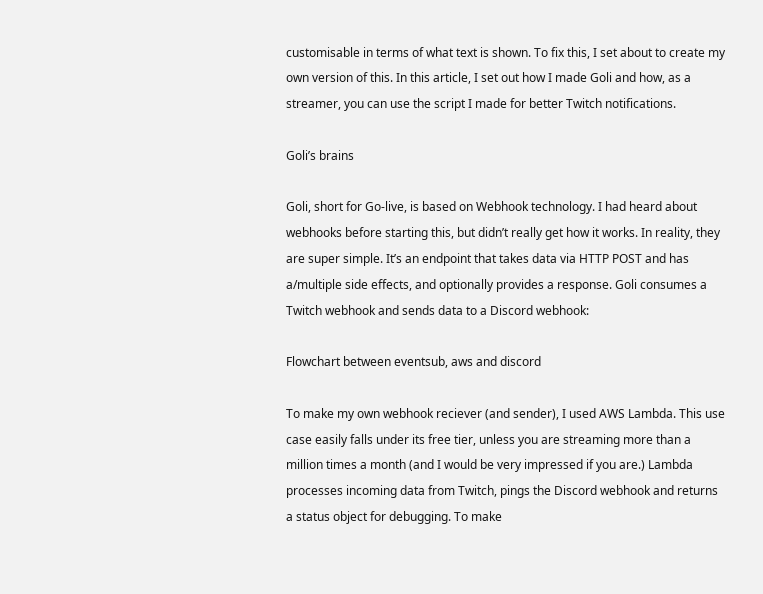customisable in terms of what text is shown. To fix this, I set about to create my own version of this. In this article, I set out how I made Goli and how, as a streamer, you can use the script I made for better Twitch notifications.

Goli’s brains

Goli, short for Go-live, is based on Webhook technology. I had heard about webhooks before starting this, but didn’t really get how it works. In reality, they are super simple. It’s an endpoint that takes data via HTTP POST and has a/multiple side effects, and optionally provides a response. Goli consumes a Twitch webhook and sends data to a Discord webhook:

Flowchart between eventsub, aws and discord

To make my own webhook reciever (and sender), I used AWS Lambda. This use case easily falls under its free tier, unless you are streaming more than a million times a month (and I would be very impressed if you are.) Lambda processes incoming data from Twitch, pings the Discord webhook and returns a status object for debugging. To make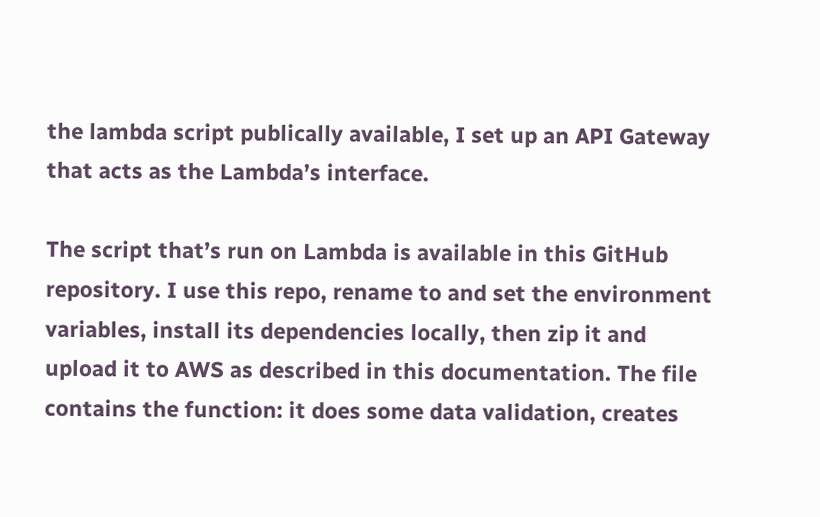the lambda script publically available, I set up an API Gateway that acts as the Lambda’s interface.

The script that’s run on Lambda is available in this GitHub repository. I use this repo, rename to and set the environment variables, install its dependencies locally, then zip it and upload it to AWS as described in this documentation. The file contains the function: it does some data validation, creates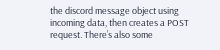the discord message object using incoming data, then creates a POST request. There’s also some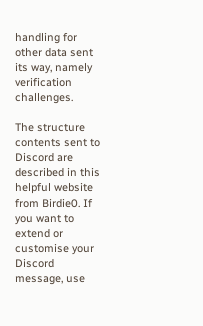handling for other data sent its way, namely verification challenges.

The structure contents sent to Discord are described in this helpful website from Birdie0. If you want to extend or customise your Discord message, use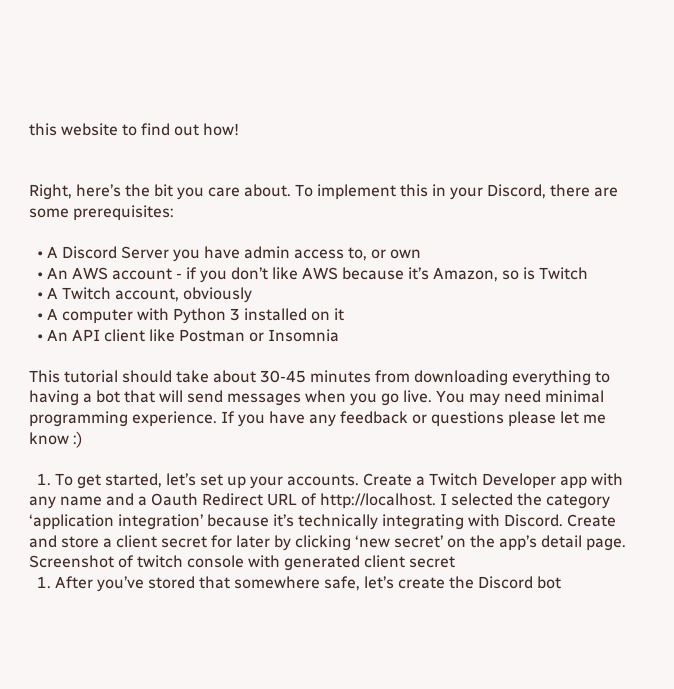this website to find out how!


Right, here’s the bit you care about. To implement this in your Discord, there are some prerequisites:

  • A Discord Server you have admin access to, or own
  • An AWS account - if you don’t like AWS because it’s Amazon, so is Twitch
  • A Twitch account, obviously
  • A computer with Python 3 installed on it
  • An API client like Postman or Insomnia

This tutorial should take about 30-45 minutes from downloading everything to having a bot that will send messages when you go live. You may need minimal programming experience. If you have any feedback or questions please let me know :)

  1. To get started, let’s set up your accounts. Create a Twitch Developer app with any name and a Oauth Redirect URL of http://localhost. I selected the category ‘application integration’ because it’s technically integrating with Discord. Create and store a client secret for later by clicking ‘new secret’ on the app’s detail page.
Screenshot of twitch console with generated client secret
  1. After you’ve stored that somewhere safe, let’s create the Discord bot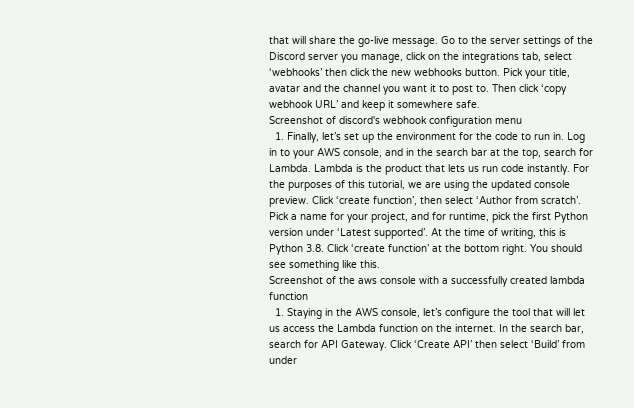that will share the go-live message. Go to the server settings of the Discord server you manage, click on the integrations tab, select ‘webhooks’ then click the new webhooks button. Pick your title, avatar and the channel you want it to post to. Then click ‘copy webhook URL’ and keep it somewhere safe.
Screenshot of discord's webhook configuration menu
  1. Finally, let’s set up the environment for the code to run in. Log in to your AWS console, and in the search bar at the top, search for Lambda. Lambda is the product that lets us run code instantly. For the purposes of this tutorial, we are using the updated console preview. Click ‘create function’, then select ‘Author from scratch’. Pick a name for your project, and for runtime, pick the first Python version under ‘Latest supported’. At the time of writing, this is Python 3.8. Click ‘create function’ at the bottom right. You should see something like this.
Screenshot of the aws console with a successfully created lambda function
  1. Staying in the AWS console, let’s configure the tool that will let us access the Lambda function on the internet. In the search bar, search for API Gateway. Click ‘Create API’ then select ‘Build’ from under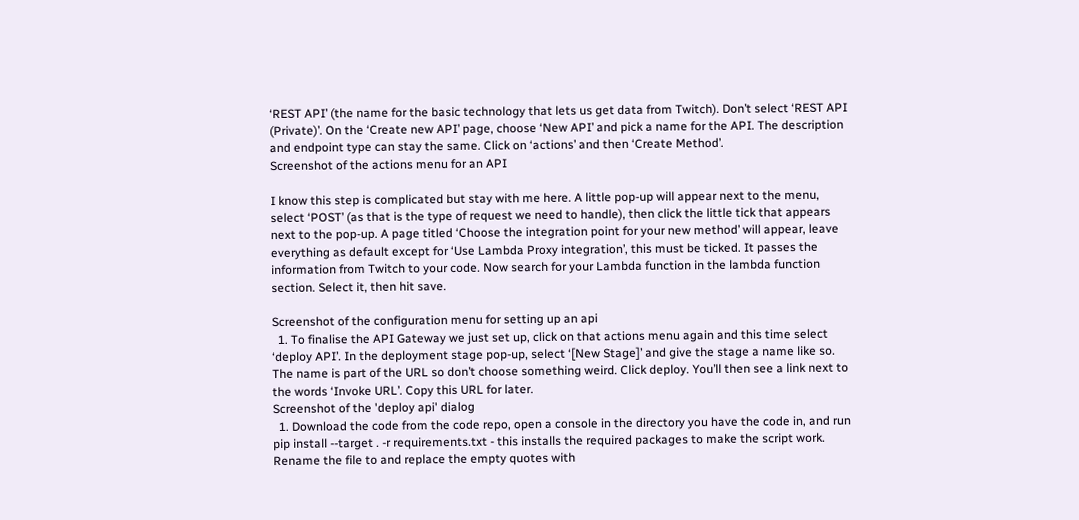‘REST API’ (the name for the basic technology that lets us get data from Twitch). Don’t select ‘REST API (Private)’. On the ‘Create new API’ page, choose ‘New API’ and pick a name for the API. The description and endpoint type can stay the same. Click on ‘actions’ and then ‘Create Method’.
Screenshot of the actions menu for an API

I know this step is complicated but stay with me here. A little pop-up will appear next to the menu, select ‘POST’ (as that is the type of request we need to handle), then click the little tick that appears next to the pop-up. A page titled ‘Choose the integration point for your new method’ will appear, leave everything as default except for ‘Use Lambda Proxy integration’, this must be ticked. It passes the information from Twitch to your code. Now search for your Lambda function in the lambda function section. Select it, then hit save.

Screenshot of the configuration menu for setting up an api
  1. To finalise the API Gateway we just set up, click on that actions menu again and this time select ‘deploy API’. In the deployment stage pop-up, select ‘[New Stage]’ and give the stage a name like so. The name is part of the URL so don’t choose something weird. Click deploy. You’ll then see a link next to the words ‘Invoke URL’. Copy this URL for later.
Screenshot of the 'deploy api' dialog
  1. Download the code from the code repo, open a console in the directory you have the code in, and run pip install --target . -r requirements.txt - this installs the required packages to make the script work. Rename the file to and replace the empty quotes with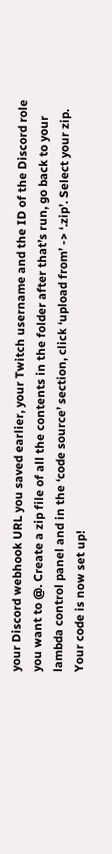your Discord webhook URL you saved earlier, your Twitch username and the ID of the Discord role you want to @. Create a zip file of all the contents in the folder after that’s run, go back to your lambda control panel and in the ‘code source’ section, click ‘upload from’ -> ‘.zip’. Select your zip. Your code is now set up!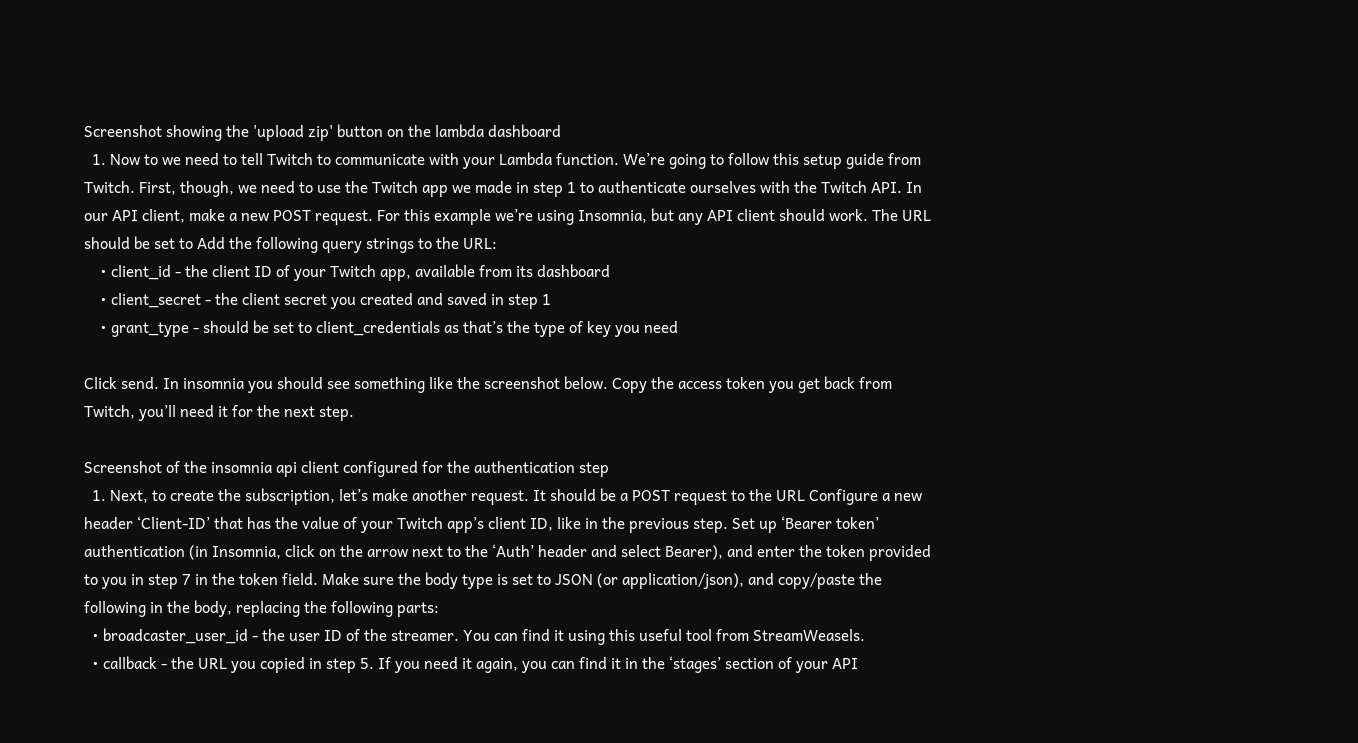Screenshot showing the 'upload zip' button on the lambda dashboard
  1. Now to we need to tell Twitch to communicate with your Lambda function. We’re going to follow this setup guide from Twitch. First, though, we need to use the Twitch app we made in step 1 to authenticate ourselves with the Twitch API. In our API client, make a new POST request. For this example we’re using Insomnia, but any API client should work. The URL should be set to Add the following query strings to the URL:
    • client_id - the client ID of your Twitch app, available from its dashboard
    • client_secret - the client secret you created and saved in step 1
    • grant_type - should be set to client_credentials as that’s the type of key you need

Click send. In insomnia you should see something like the screenshot below. Copy the access token you get back from Twitch, you’ll need it for the next step.

Screenshot of the insomnia api client configured for the authentication step
  1. Next, to create the subscription, let’s make another request. It should be a POST request to the URL Configure a new header ‘Client-ID’ that has the value of your Twitch app’s client ID, like in the previous step. Set up ‘Bearer token’ authentication (in Insomnia, click on the arrow next to the ‘Auth’ header and select Bearer), and enter the token provided to you in step 7 in the token field. Make sure the body type is set to JSON (or application/json), and copy/paste the following in the body, replacing the following parts:
  • broadcaster_user_id - the user ID of the streamer. You can find it using this useful tool from StreamWeasels.
  • callback - the URL you copied in step 5. If you need it again, you can find it in the ‘stages’ section of your API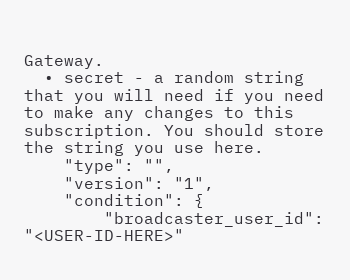Gateway.
  • secret - a random string that you will need if you need to make any changes to this subscription. You should store the string you use here.
    "type": "",
    "version": "1",
    "condition": {
        "broadcaster_user_id": "<USER-ID-HERE>"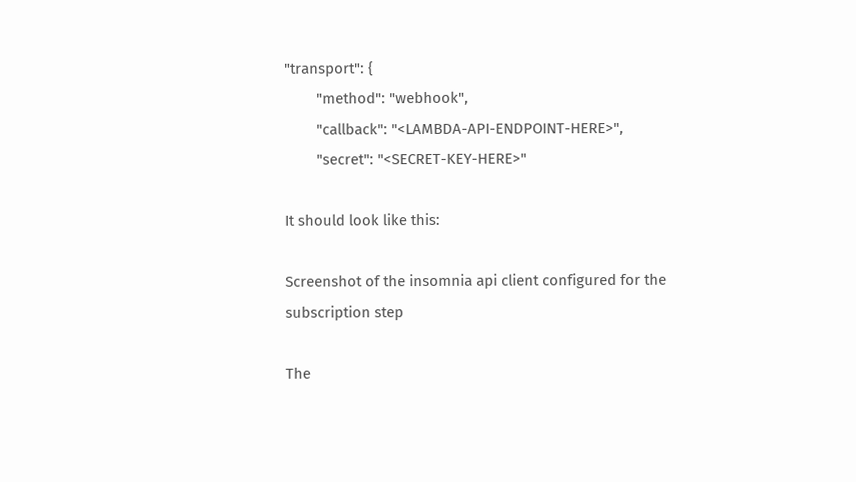"transport": {
        "method": "webhook",
        "callback": "<LAMBDA-API-ENDPOINT-HERE>",
        "secret": "<SECRET-KEY-HERE>"

It should look like this:

Screenshot of the insomnia api client configured for the subscription step

The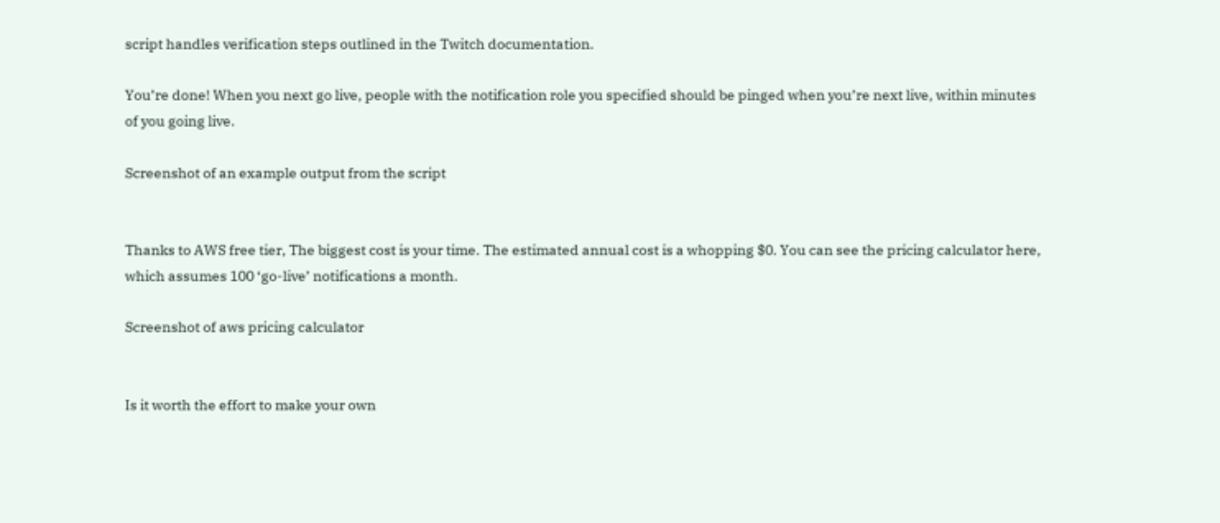script handles verification steps outlined in the Twitch documentation.

You’re done! When you next go live, people with the notification role you specified should be pinged when you’re next live, within minutes of you going live.

Screenshot of an example output from the script


Thanks to AWS free tier, The biggest cost is your time. The estimated annual cost is a whopping $0. You can see the pricing calculator here, which assumes 100 ‘go-live’ notifications a month.

Screenshot of aws pricing calculator


Is it worth the effort to make your own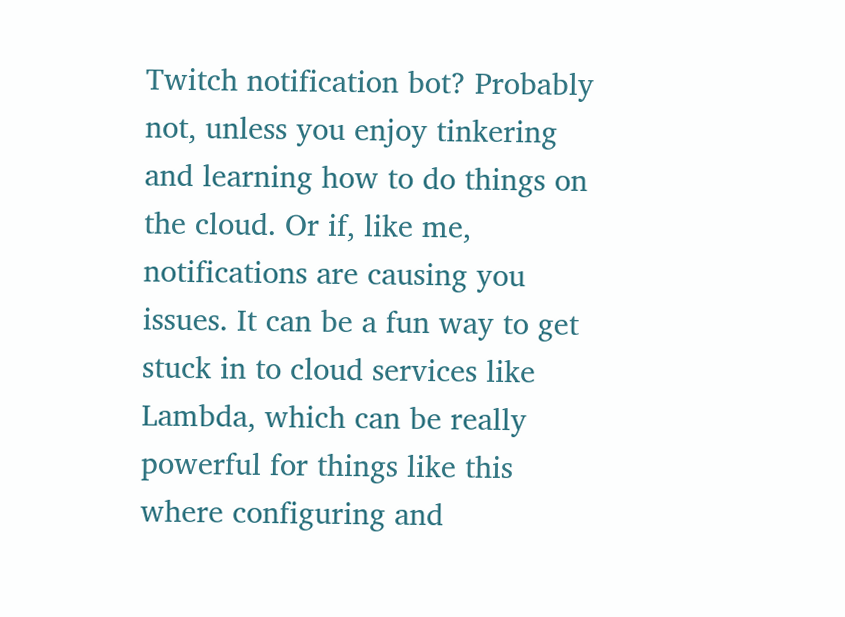Twitch notification bot? Probably not, unless you enjoy tinkering and learning how to do things on the cloud. Or if, like me, notifications are causing you issues. It can be a fun way to get stuck in to cloud services like Lambda, which can be really powerful for things like this where configuring and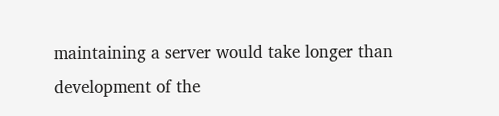maintaining a server would take longer than development of the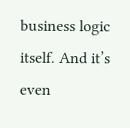business logic itself. And it’s even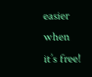easier when it’s free!